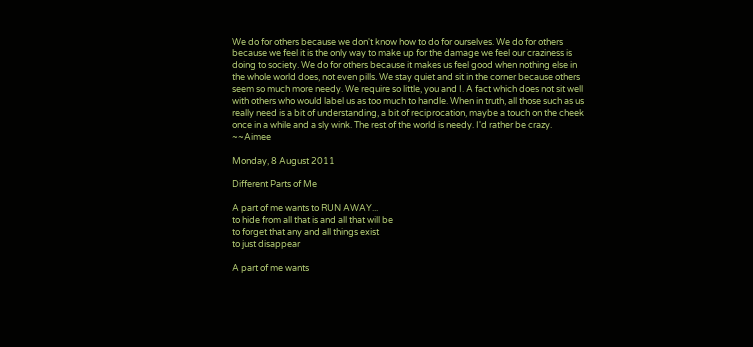We do for others because we don't know how to do for ourselves. We do for others because we feel it is the only way to make up for the damage we feel our craziness is doing to society. We do for others because it makes us feel good when nothing else in the whole world does, not even pills. We stay quiet and sit in the corner because others seem so much more needy. We require so little, you and I. A fact which does not sit well with others who would label us as too much to handle. When in truth, all those such as us really need is a bit of understanding, a bit of reciprocation, maybe a touch on the cheek once in a while and a sly wink. The rest of the world is needy. I'd rather be crazy. ~~Aimee

Monday, 8 August 2011

Different Parts of Me

A part of me wants to RUN AWAY...
to hide from all that is and all that will be
to forget that any and all things exist
to just disappear

A part of me wants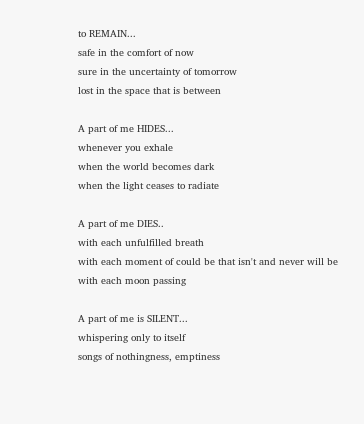to REMAIN...
safe in the comfort of now
sure in the uncertainty of tomorrow
lost in the space that is between

A part of me HIDES...
whenever you exhale
when the world becomes dark
when the light ceases to radiate

A part of me DIES..
with each unfulfilled breath
with each moment of could be that isn't and never will be
with each moon passing

A part of me is SILENT...
whispering only to itself
songs of nothingness, emptiness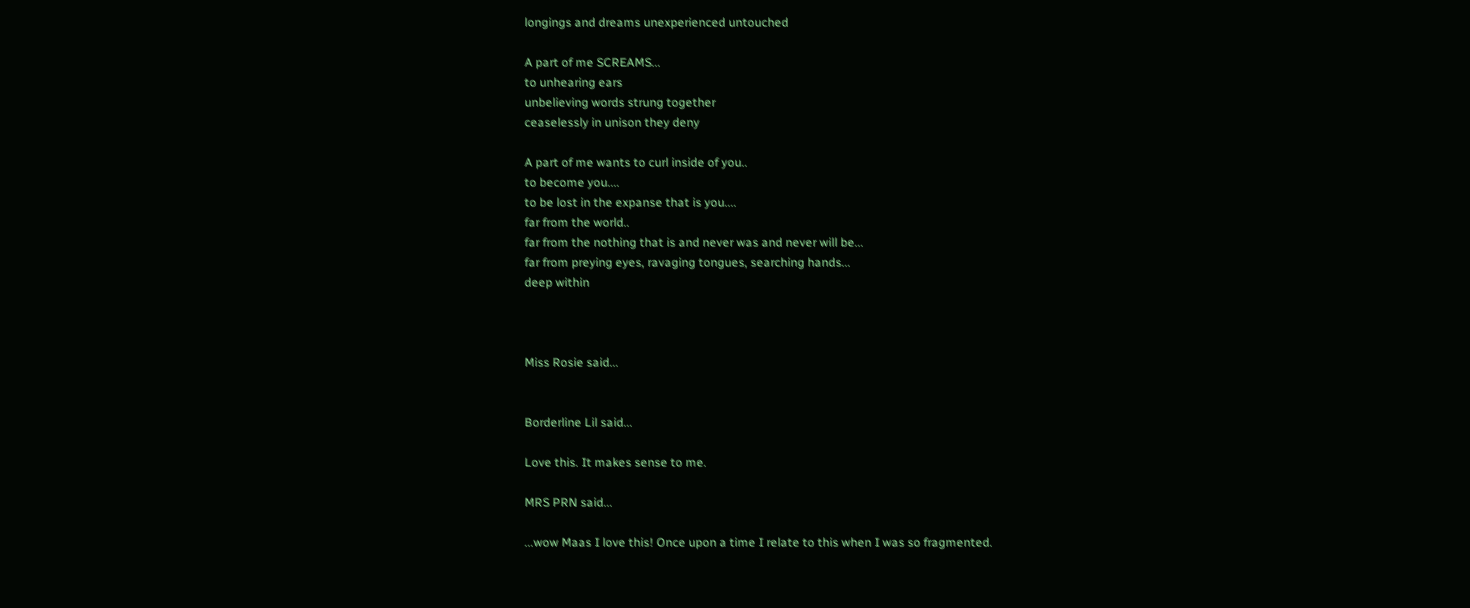longings and dreams unexperienced untouched

A part of me SCREAMS...
to unhearing ears
unbelieving words strung together
ceaselessly in unison they deny

A part of me wants to curl inside of you..
to become you....
to be lost in the expanse that is you....
far from the world..
far from the nothing that is and never was and never will be...
far from preying eyes, ravaging tongues, searching hands...
deep within



Miss Rosie said...


Borderline Lil said...

Love this. It makes sense to me.

MRS PRN said...

...wow Maas I love this! Once upon a time I relate to this when I was so fragmented.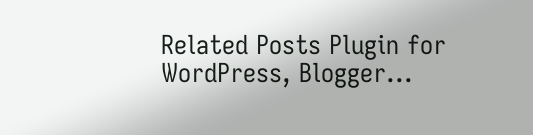Related Posts Plugin for WordPress, Blogger...